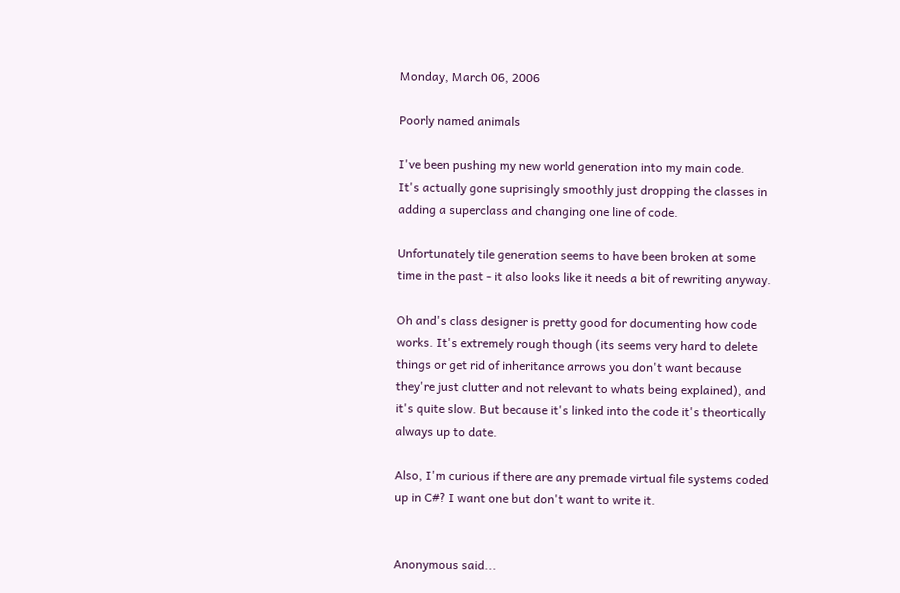Monday, March 06, 2006

Poorly named animals

I've been pushing my new world generation into my main code.
It's actually gone suprisingly smoothly just dropping the classes in adding a superclass and changing one line of code.

Unfortunately tile generation seems to have been broken at some time in the past - it also looks like it needs a bit of rewriting anyway.

Oh and's class designer is pretty good for documenting how code works. It's extremely rough though (its seems very hard to delete things or get rid of inheritance arrows you don't want because they're just clutter and not relevant to whats being explained), and it's quite slow. But because it's linked into the code it's theortically always up to date.

Also, I'm curious if there are any premade virtual file systems coded up in C#? I want one but don't want to write it.


Anonymous said...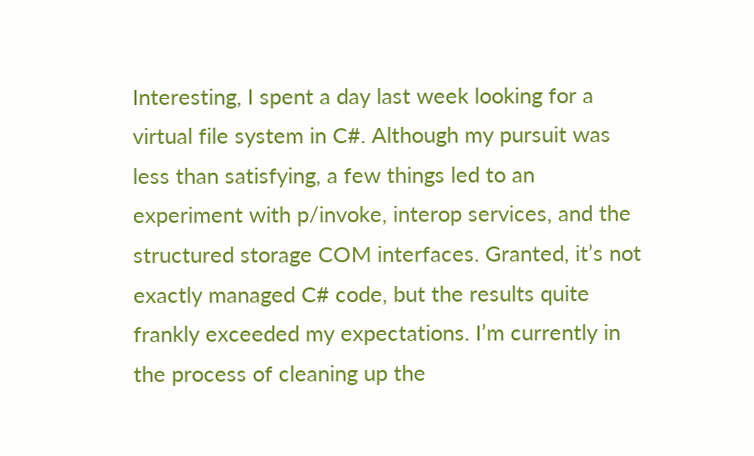Interesting, I spent a day last week looking for a virtual file system in C#. Although my pursuit was less than satisfying, a few things led to an experiment with p/invoke, interop services, and the structured storage COM interfaces. Granted, it’s not exactly managed C# code, but the results quite frankly exceeded my expectations. I’m currently in the process of cleaning up the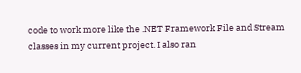code to work more like the .NET Framework File and Stream classes in my current project. I also ran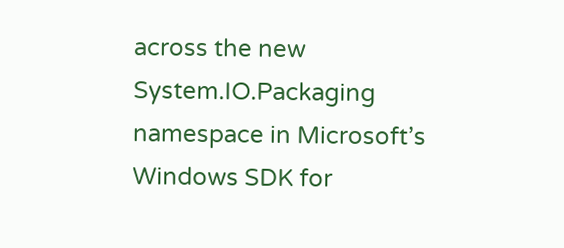across the new System.IO.Packaging namespace in Microsoft’s Windows SDK for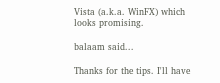Vista (a.k.a. WinFX) which looks promising.

balaam said...

Thanks for the tips. I'll have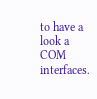to have a look a COM interfaces.